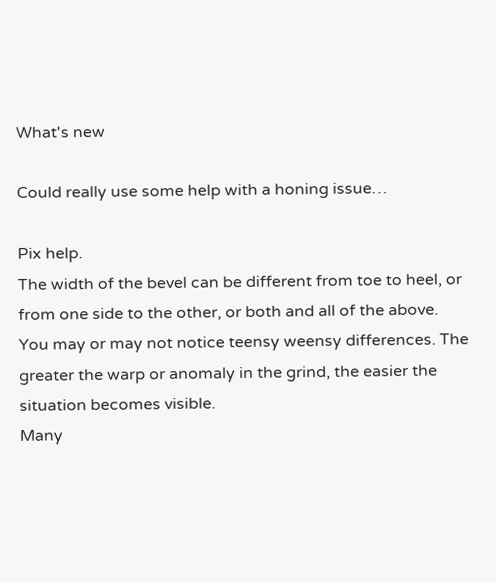What's new

Could really use some help with a honing issue…

Pix help.
The width of the bevel can be different from toe to heel, or from one side to the other, or both and all of the above.
You may or may not notice teensy weensy differences. The greater the warp or anomaly in the grind, the easier the situation becomes visible.
Many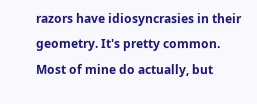razors have idiosyncrasies in their geometry. It's pretty common. Most of mine do actually, but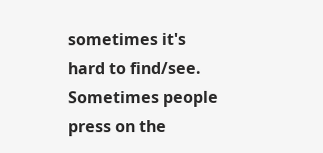sometimes it's
hard to find/see.
Sometimes people press on the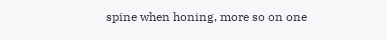spine when honing, more so on one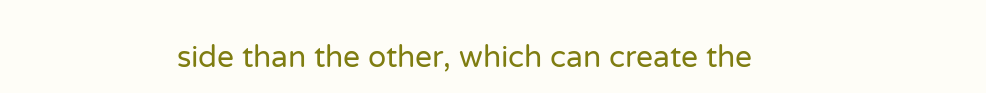side than the other, which can create the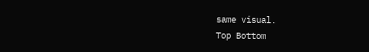same visual.
Top Bottom